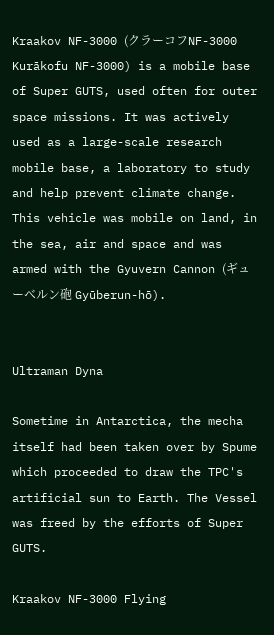Kraakov NF-3000 (クラーコフNF-3000 Kurākofu NF-3000) is a mobile base of Super GUTS, used often for outer space missions. It was actively used as a large-scale research mobile base, a laboratory to study and help prevent climate change. This vehicle was mobile on land, in the sea, air and space and was armed with the Gyuvern Cannon (ギューベルン砲 Gyūberun-hō).


Ultraman Dyna

Sometime in Antarctica, the mecha itself had been taken over by Spume which proceeded to draw the TPC's artificial sun to Earth. The Vessel was freed by the efforts of Super GUTS.

Kraakov NF-3000 Flying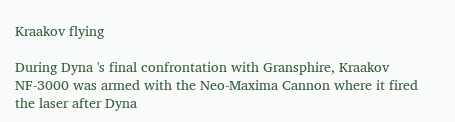Kraakov flying

During Dyna 's final confrontation with Gransphire, Kraakov NF-3000 was armed with the Neo-Maxima Cannon where it fired the laser after Dyna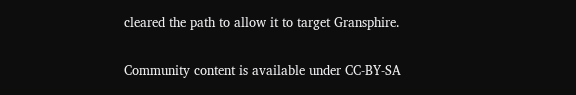cleared the path to allow it to target Gransphire.


Community content is available under CC-BY-SA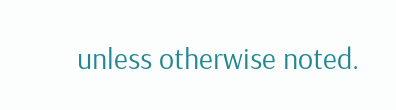unless otherwise noted.